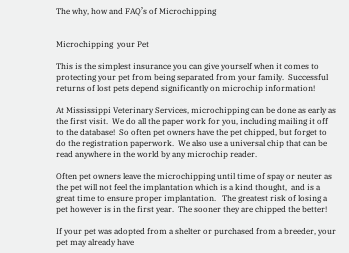The why, how and FAQ’s of Microchipping


Microchipping  your Pet

This is the simplest insurance you can give yourself when it comes to protecting your pet from being separated from your family.  Successful returns of lost pets depend significantly on microchip information!

At Mississippi Veterinary Services, microchipping can be done as early as the first visit.  We do all the paper work for you, including mailing it off to the database!  So often pet owners have the pet chipped, but forget to do the registration paperwork.  We also use a universal chip that can be read anywhere in the world by any microchip reader.

Often pet owners leave the microchipping until time of spay or neuter as the pet will not feel the implantation which is a kind thought,  and is a great time to ensure proper implantation.   The greatest risk of losing a pet however is in the first year.  The sooner they are chipped the better!

If your pet was adopted from a shelter or purchased from a breeder, your pet may already have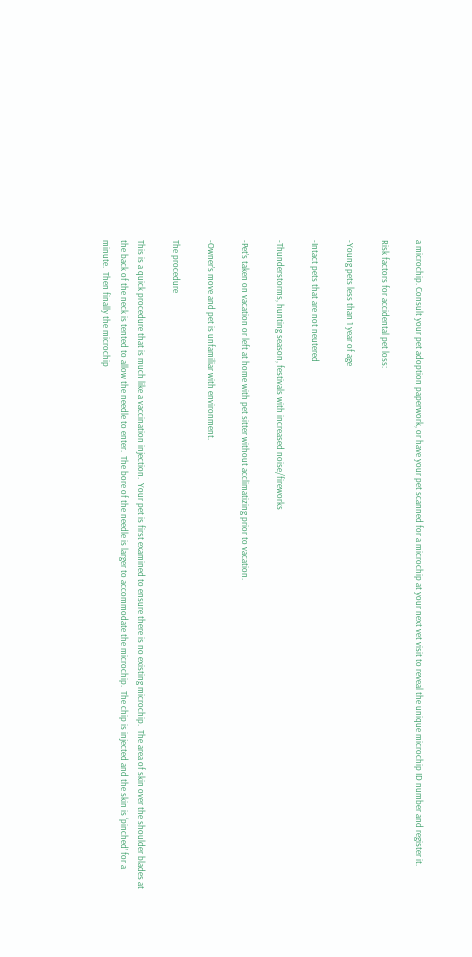a microchip. Consult your pet adoption paperwork, or have your pet scanned for a microchip at your next vet visit to reveal the unique microchip ID number and register it.

Risk factors for accidental pet loss:

-Young pets less than 1 year of age

-Intact pets that are not neutered

-Thunderstorms, hunting season, festivals with increased noise/fireworks

-Pet’s taken on vacation or left at home with pet sitter without acclimatizing prior to vacation.

-Owner’s move and pet is unfamiliar with environment.

The procedure

This is a quick procedure that is much like a vaccination injection.  Your pet is first examined to ensure there is no existing microchip.  The area of skin over the shoulder blades at the back of the neck is tented to allow the needle to enter.  The bore of the needle is larger to accommodate the microchip.  The chip is injected and the skin is ‘pinched’ for a minute.  Then finally the microchip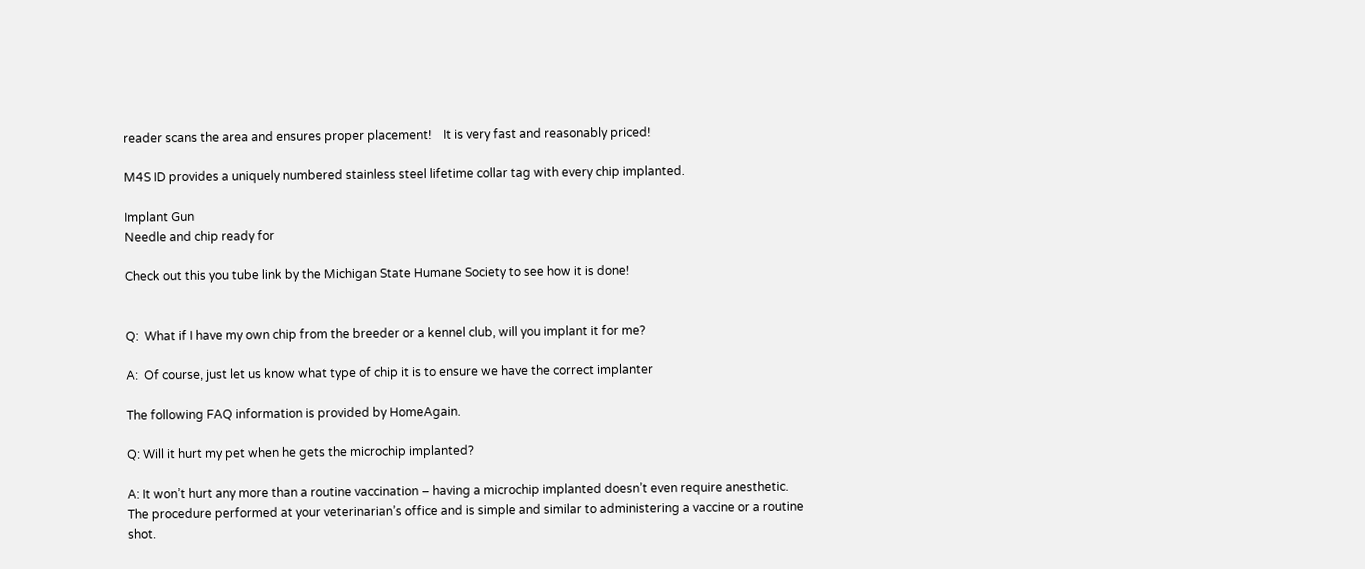reader scans the area and ensures proper placement!    It is very fast and reasonably priced!

M4S ID provides a uniquely numbered stainless steel lifetime collar tag with every chip implanted.

Implant Gun
Needle and chip ready for

Check out this you tube link by the Michigan State Humane Society to see how it is done!


Q:  What if I have my own chip from the breeder or a kennel club, will you implant it for me?

A:  Of course, just let us know what type of chip it is to ensure we have the correct implanter

The following FAQ information is provided by HomeAgain.

Q: Will it hurt my pet when he gets the microchip implanted?

A: It won’t hurt any more than a routine vaccination – having a microchip implanted doesn’t even require anesthetic. The procedure performed at your veterinarian’s office and is simple and similar to administering a vaccine or a routine shot.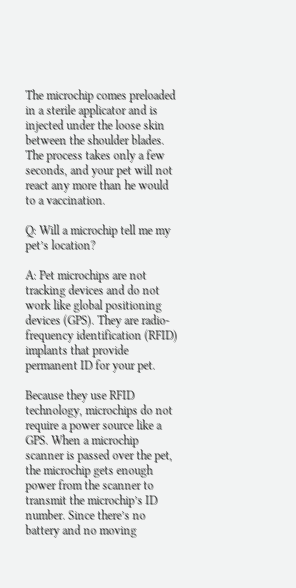The microchip comes preloaded in a sterile applicator and is injected under the loose skin between the shoulder blades. The process takes only a few seconds, and your pet will not react any more than he would to a vaccination.

Q: Will a microchip tell me my pet’s location?

A: Pet microchips are not tracking devices and do not work like global positioning devices (GPS). They are radio-frequency identification (RFID) implants that provide permanent ID for your pet.

Because they use RFID technology, microchips do not require a power source like a GPS. When a microchip scanner is passed over the pet, the microchip gets enough power from the scanner to transmit the microchip’s ID number. Since there’s no battery and no moving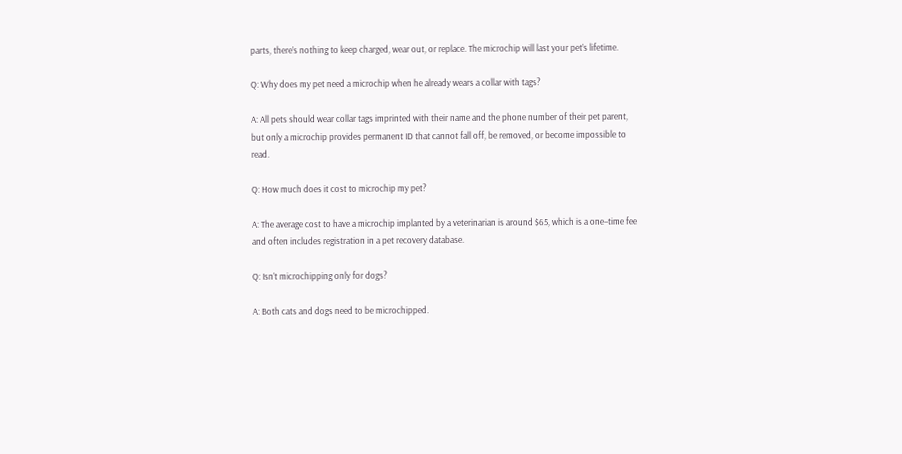parts, there’s nothing to keep charged, wear out, or replace. The microchip will last your pet’s lifetime.

Q: Why does my pet need a microchip when he already wears a collar with tags?

A: All pets should wear collar tags imprinted with their name and the phone number of their pet parent, but only a microchip provides permanent ID that cannot fall off, be removed, or become impossible to read.

Q: How much does it cost to microchip my pet?

A: The average cost to have a microchip implanted by a veterinarian is around $65, which is a one–time fee and often includes registration in a pet recovery database.

Q: Isn’t microchipping only for dogs?

A: Both cats and dogs need to be microchipped.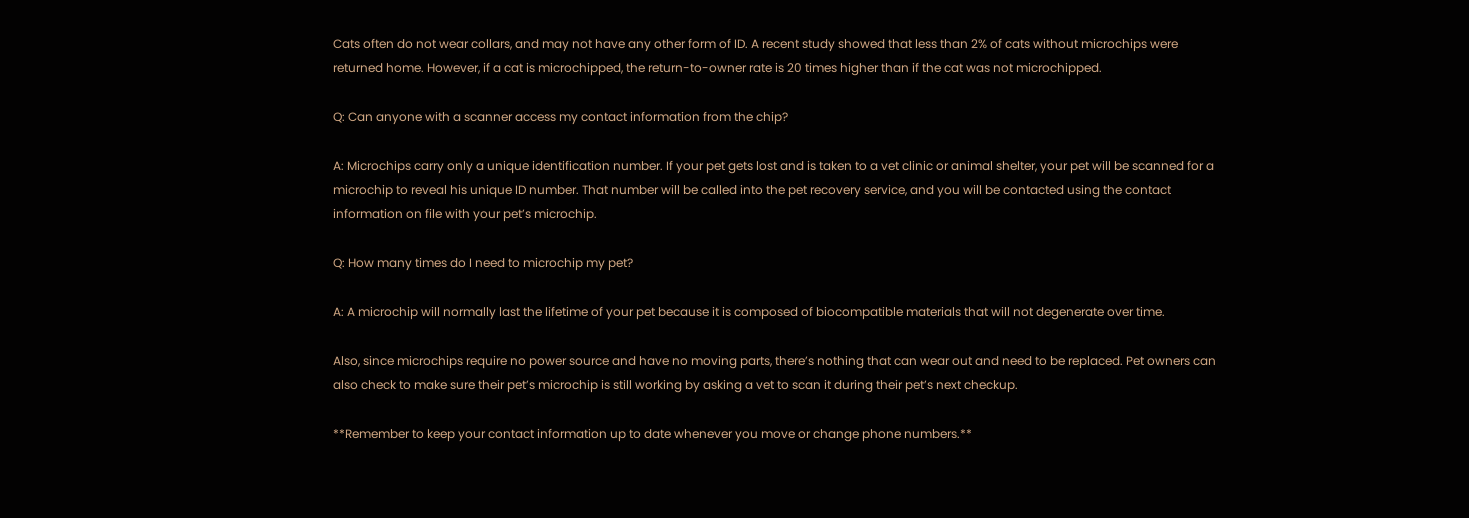Cats often do not wear collars, and may not have any other form of ID. A recent study showed that less than 2% of cats without microchips were returned home. However, if a cat is microchipped, the return-to-owner rate is 20 times higher than if the cat was not microchipped.

Q: Can anyone with a scanner access my contact information from the chip?

A: Microchips carry only a unique identification number. If your pet gets lost and is taken to a vet clinic or animal shelter, your pet will be scanned for a microchip to reveal his unique ID number. That number will be called into the pet recovery service, and you will be contacted using the contact information on file with your pet’s microchip.

Q: How many times do I need to microchip my pet?

A: A microchip will normally last the lifetime of your pet because it is composed of biocompatible materials that will not degenerate over time.

Also, since microchips require no power source and have no moving parts, there’s nothing that can wear out and need to be replaced. Pet owners can also check to make sure their pet’s microchip is still working by asking a vet to scan it during their pet’s next checkup.

**Remember to keep your contact information up to date whenever you move or change phone numbers.**